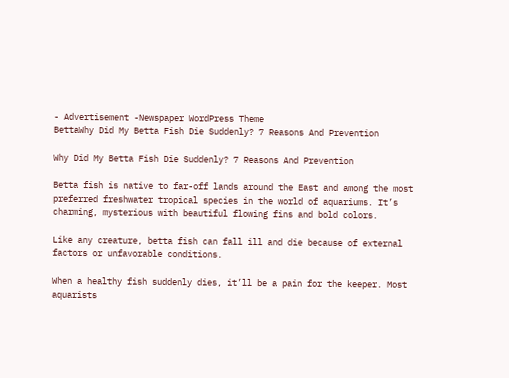- Advertisement -Newspaper WordPress Theme
BettaWhy Did My Betta Fish Die Suddenly? 7 Reasons And Prevention

Why Did My Betta Fish Die Suddenly? 7 Reasons And Prevention

Betta fish is native to far-off lands around the East and among the most preferred freshwater tropical species in the world of aquariums. It’s charming, mysterious with beautiful flowing fins and bold colors.

Like any creature, betta fish can fall ill and die because of external factors or unfavorable conditions.

When a healthy fish suddenly dies, it’ll be a pain for the keeper. Most aquarists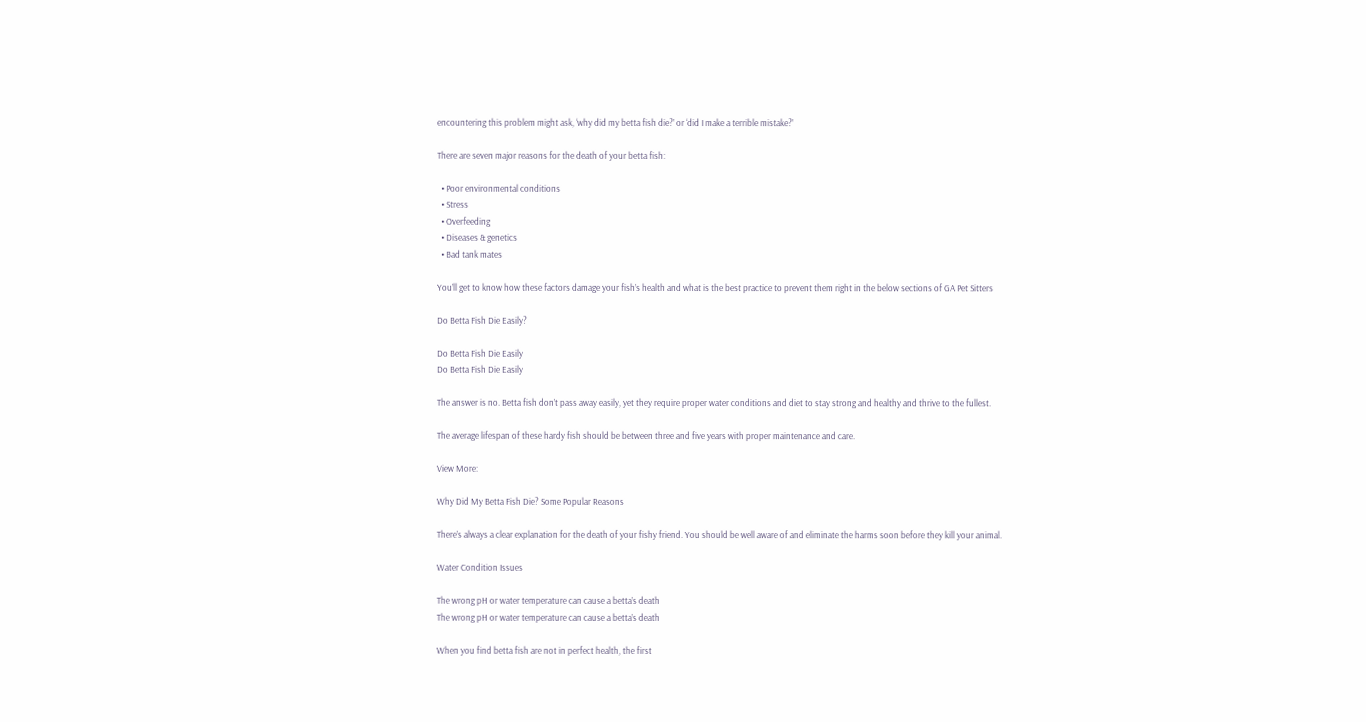encountering this problem might ask, ‘why did my betta fish die?’ or ‘did I make a terrible mistake?’

There are seven major reasons for the death of your betta fish:

  • Poor environmental conditions
  • Stress
  • Overfeeding
  • Diseases & genetics
  • Bad tank mates

You’ll get to know how these factors damage your fish’s health and what is the best practice to prevent them right in the below sections of GA Pet Sitters

Do Betta Fish Die Easily?

Do Betta Fish Die Easily
Do Betta Fish Die Easily

The answer is no. Betta fish don’t pass away easily, yet they require proper water conditions and diet to stay strong and healthy and thrive to the fullest.

The average lifespan of these hardy fish should be between three and five years with proper maintenance and care.

View More:

Why Did My Betta Fish Die? Some Popular Reasons

There’s always a clear explanation for the death of your fishy friend. You should be well aware of and eliminate the harms soon before they kill your animal.

Water Condition Issues

The wrong pH or water temperature can cause a betta’s death
The wrong pH or water temperature can cause a betta’s death

When you find betta fish are not in perfect health, the first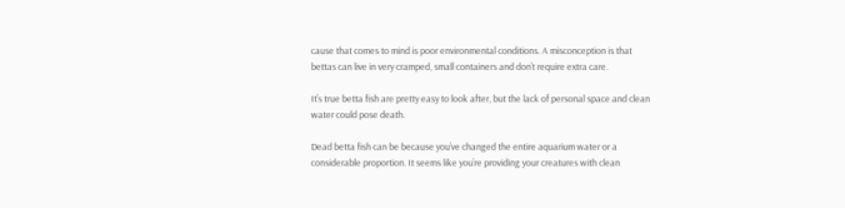cause that comes to mind is poor environmental conditions. A misconception is that bettas can live in very cramped, small containers and don’t require extra care.

It’s true betta fish are pretty easy to look after, but the lack of personal space and clean water could pose death.

Dead betta fish can be because you’ve changed the entire aquarium water or a considerable proportion. It seems like you’re providing your creatures with clean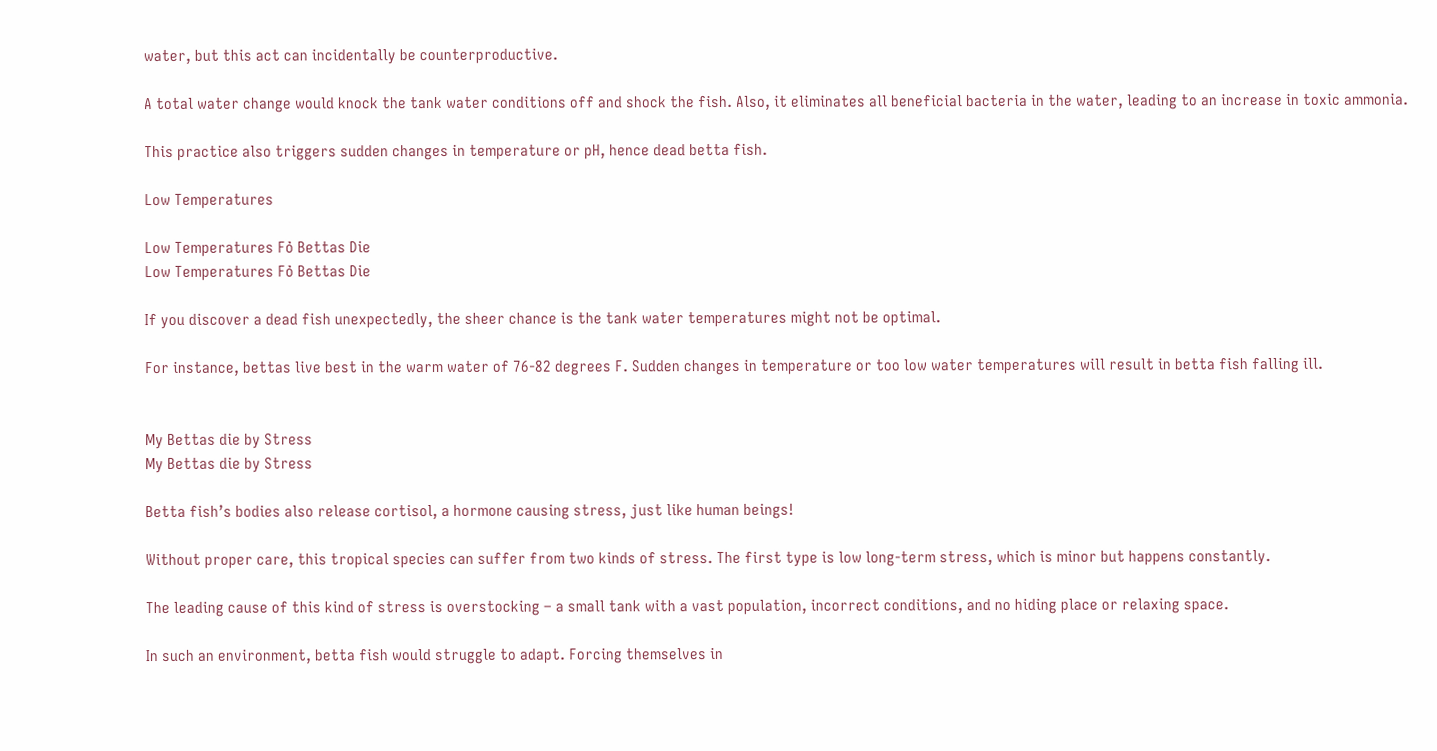water, but this act can incidentally be counterproductive.

A total water change would knock the tank water conditions off and shock the fish. Also, it eliminates all beneficial bacteria in the water, leading to an increase in toxic ammonia.

This practice also triggers sudden changes in temperature or pH, hence dead betta fish.

Low Temperatures

Low Temperatures Fỏ Bettas Die
Low Temperatures Fỏ Bettas Die

If you discover a dead fish unexpectedly, the sheer chance is the tank water temperatures might not be optimal.

For instance, bettas live best in the warm water of 76-82 degrees F. Sudden changes in temperature or too low water temperatures will result in betta fish falling ill.


My Bettas die by Stress
My Bettas die by Stress

Betta fish’s bodies also release cortisol, a hormone causing stress, just like human beings!

Without proper care, this tropical species can suffer from two kinds of stress. The first type is low long-term stress, which is minor but happens constantly.

The leading cause of this kind of stress is overstocking – a small tank with a vast population, incorrect conditions, and no hiding place or relaxing space.

In such an environment, betta fish would struggle to adapt. Forcing themselves in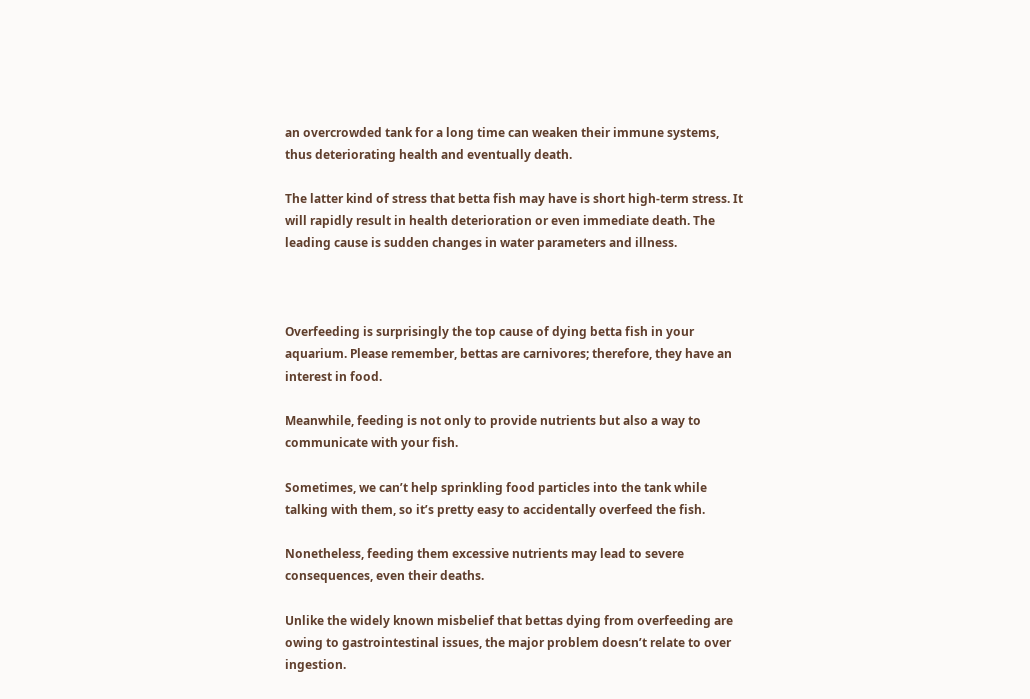an overcrowded tank for a long time can weaken their immune systems, thus deteriorating health and eventually death.

The latter kind of stress that betta fish may have is short high-term stress. It will rapidly result in health deterioration or even immediate death. The leading cause is sudden changes in water parameters and illness.



Overfeeding is surprisingly the top cause of dying betta fish in your aquarium. Please remember, bettas are carnivores; therefore, they have an interest in food.

Meanwhile, feeding is not only to provide nutrients but also a way to communicate with your fish.

Sometimes, we can’t help sprinkling food particles into the tank while talking with them, so it’s pretty easy to accidentally overfeed the fish.

Nonetheless, feeding them excessive nutrients may lead to severe consequences, even their deaths.

Unlike the widely known misbelief that bettas dying from overfeeding are owing to gastrointestinal issues, the major problem doesn’t relate to over ingestion.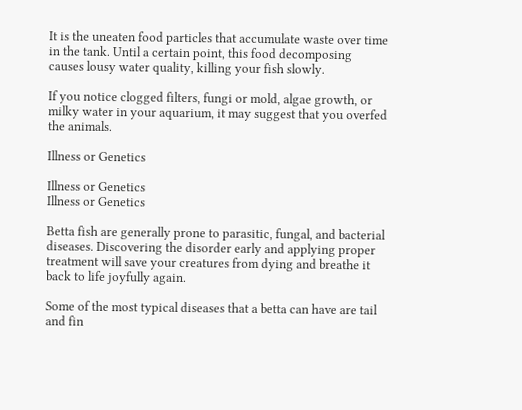It is the uneaten food particles that accumulate waste over time in the tank. Until a certain point, this food decomposing causes lousy water quality, killing your fish slowly.

If you notice clogged filters, fungi or mold, algae growth, or milky water in your aquarium, it may suggest that you overfed the animals.

Illness or Genetics

Illness or Genetics
Illness or Genetics

Betta fish are generally prone to parasitic, fungal, and bacterial diseases. Discovering the disorder early and applying proper treatment will save your creatures from dying and breathe it back to life joyfully again.

Some of the most typical diseases that a betta can have are tail and fin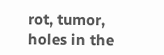rot, tumor, holes in the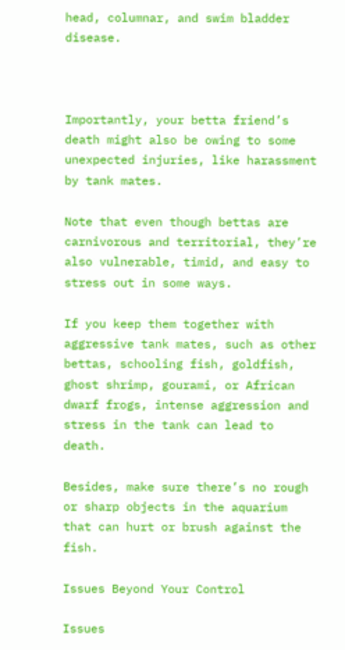head, columnar, and swim bladder disease.



Importantly, your betta friend’s death might also be owing to some unexpected injuries, like harassment by tank mates.

Note that even though bettas are carnivorous and territorial, they’re also vulnerable, timid, and easy to stress out in some ways.

If you keep them together with aggressive tank mates, such as other bettas, schooling fish, goldfish, ghost shrimp, gourami, or African dwarf frogs, intense aggression and stress in the tank can lead to death.

Besides, make sure there’s no rough or sharp objects in the aquarium that can hurt or brush against the fish.

Issues Beyond Your Control

Issues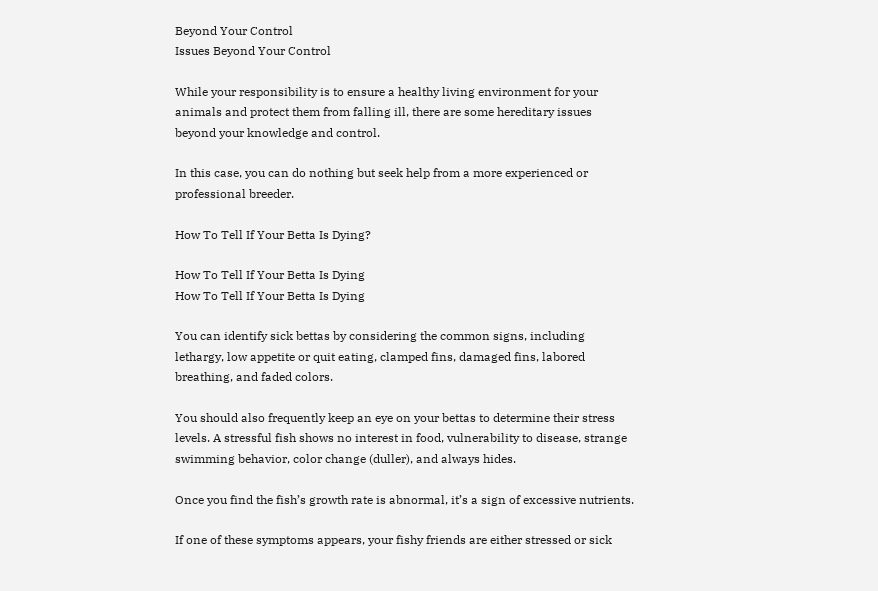Beyond Your Control
Issues Beyond Your Control

While your responsibility is to ensure a healthy living environment for your animals and protect them from falling ill, there are some hereditary issues beyond your knowledge and control.

In this case, you can do nothing but seek help from a more experienced or professional breeder.

How To Tell If Your Betta Is Dying?

How To Tell If Your Betta Is Dying
How To Tell If Your Betta Is Dying

You can identify sick bettas by considering the common signs, including lethargy, low appetite or quit eating, clamped fins, damaged fins, labored breathing, and faded colors.

You should also frequently keep an eye on your bettas to determine their stress levels. A stressful fish shows no interest in food, vulnerability to disease, strange swimming behavior, color change (duller), and always hides.

Once you find the fish’s growth rate is abnormal, it’s a sign of excessive nutrients.

If one of these symptoms appears, your fishy friends are either stressed or sick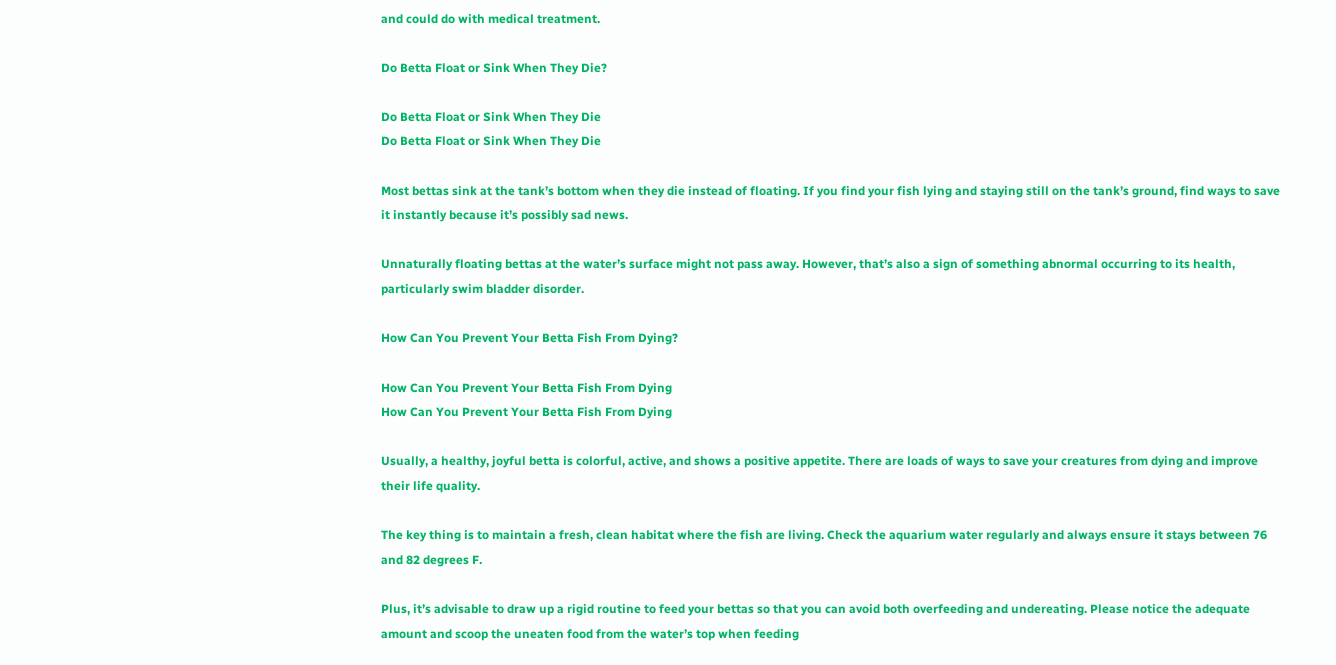and could do with medical treatment.

Do Betta Float or Sink When They Die?

Do Betta Float or Sink When They Die
Do Betta Float or Sink When They Die

Most bettas sink at the tank’s bottom when they die instead of floating. If you find your fish lying and staying still on the tank’s ground, find ways to save it instantly because it’s possibly sad news.

Unnaturally floating bettas at the water’s surface might not pass away. However, that’s also a sign of something abnormal occurring to its health, particularly swim bladder disorder.

How Can You Prevent Your Betta Fish From Dying?

How Can You Prevent Your Betta Fish From Dying
How Can You Prevent Your Betta Fish From Dying

Usually, a healthy, joyful betta is colorful, active, and shows a positive appetite. There are loads of ways to save your creatures from dying and improve their life quality.

The key thing is to maintain a fresh, clean habitat where the fish are living. Check the aquarium water regularly and always ensure it stays between 76 and 82 degrees F.

Plus, it’s advisable to draw up a rigid routine to feed your bettas so that you can avoid both overfeeding and undereating. Please notice the adequate amount and scoop the uneaten food from the water’s top when feeding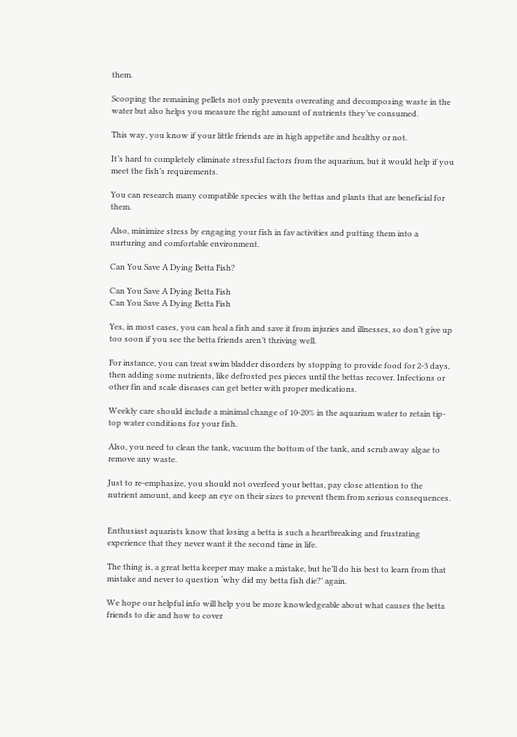them.

Scooping the remaining pellets not only prevents overeating and decomposing waste in the water but also helps you measure the right amount of nutrients they’ve consumed.

This way, you know if your little friends are in high appetite and healthy or not.

It’s hard to completely eliminate stressful factors from the aquarium, but it would help if you meet the fish’s requirements.

You can research many compatible species with the bettas and plants that are beneficial for them.

Also, minimize stress by engaging your fish in fav activities and putting them into a nurturing and comfortable environment.

Can You Save A Dying Betta Fish?

Can You Save A Dying Betta Fish
Can You Save A Dying Betta Fish

Yes, in most cases, you can heal a fish and save it from injuries and illnesses, so don’t give up too soon if you see the betta friends aren’t thriving well.

For instance, you can treat swim bladder disorders by stopping to provide food for 2-3 days, then adding some nutrients, like defrosted pes pieces until the bettas recover. Infections or other fin and scale diseases can get better with proper medications.

Weekly care should include a minimal change of 10-20% in the aquarium water to retain tip-top water conditions for your fish.

Also, you need to clean the tank, vacuum the bottom of the tank, and scrub away algae to remove any waste.

Just to re-emphasize, you should not overfeed your bettas, pay close attention to the nutrient amount, and keep an eye on their sizes to prevent them from serious consequences.


Enthusiast aquarists know that losing a betta is such a heartbreaking and frustrating experience that they never want it the second time in life.

The thing is, a great betta keeper may make a mistake, but he’ll do his best to learn from that mistake and never to question ‘why did my betta fish die?’ again.

We hope our helpful info will help you be more knowledgeable about what causes the betta friends to die and how to cover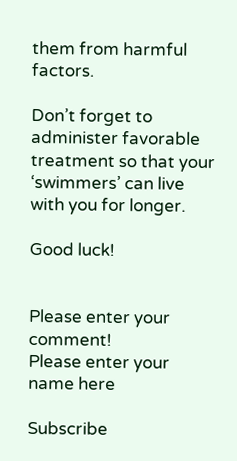them from harmful factors.

Don’t forget to administer favorable treatment so that your ‘swimmers’ can live with you for longer.

Good luck!


Please enter your comment!
Please enter your name here

Subscribe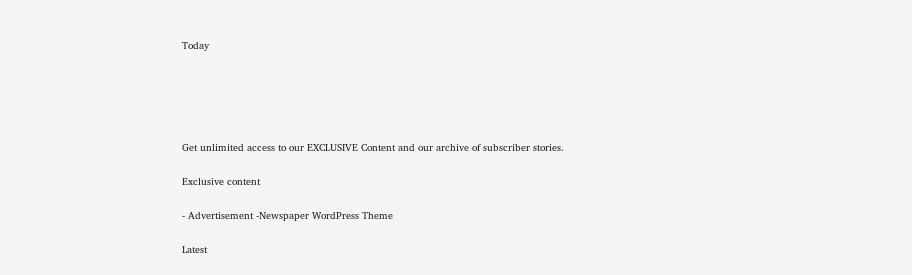Today





Get unlimited access to our EXCLUSIVE Content and our archive of subscriber stories.

Exclusive content

- Advertisement -Newspaper WordPress Theme

Latest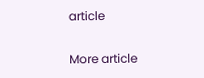article

More article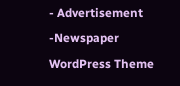- Advertisement -Newspaper WordPress Theme